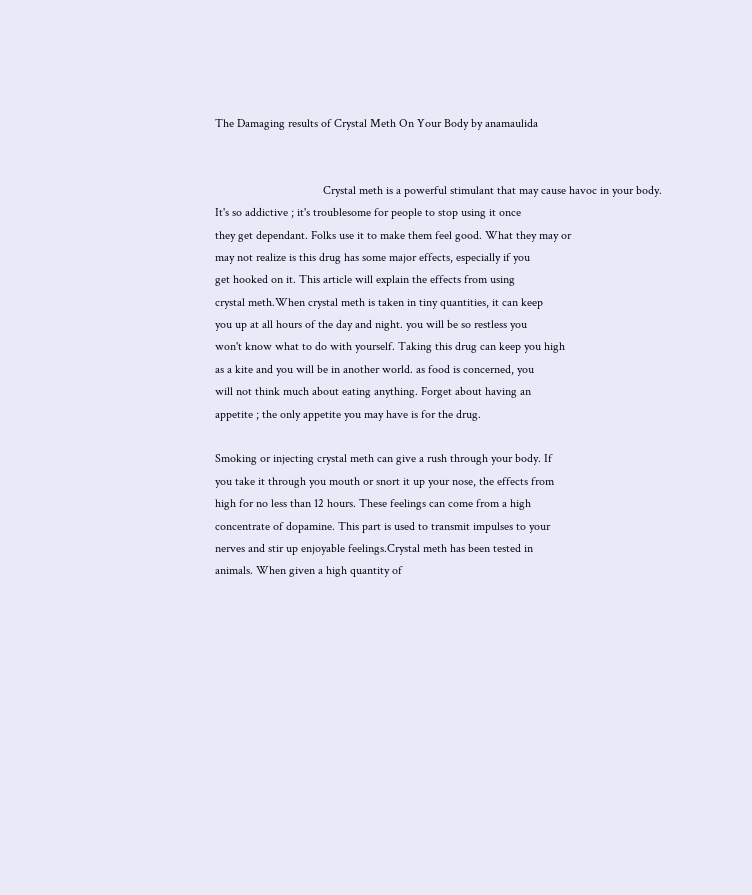The Damaging results of Crystal Meth On Your Body by anamaulida


                                    Crystal meth is a powerful stimulant that may cause havoc in your body.
It's so addictive ; it's troublesome for people to stop using it once
they get dependant. Folks use it to make them feel good. What they may or
may not realize is this drug has some major effects, especially if you
get hooked on it. This article will explain the effects from using
crystal meth.When crystal meth is taken in tiny quantities, it can keep
you up at all hours of the day and night. you will be so restless you
won't know what to do with yourself. Taking this drug can keep you high
as a kite and you will be in another world. as food is concerned, you
will not think much about eating anything. Forget about having an
appetite ; the only appetite you may have is for the drug.

Smoking or injecting crystal meth can give a rush through your body. If
you take it through you mouth or snort it up your nose, the effects from
high for no less than 12 hours. These feelings can come from a high
concentrate of dopamine. This part is used to transmit impulses to your
nerves and stir up enjoyable feelings.Crystal meth has been tested in
animals. When given a high quantity of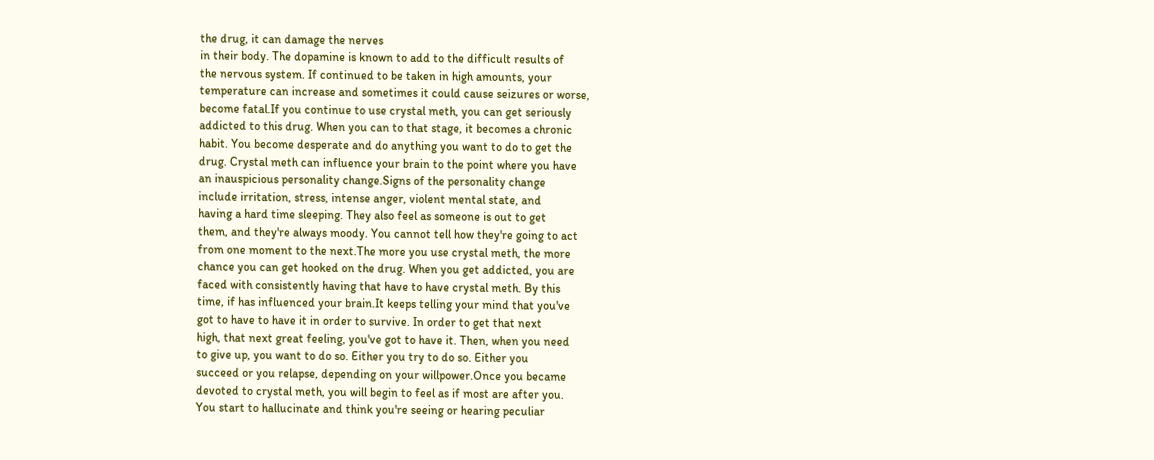the drug, it can damage the nerves
in their body. The dopamine is known to add to the difficult results of
the nervous system. If continued to be taken in high amounts, your
temperature can increase and sometimes it could cause seizures or worse,
become fatal.If you continue to use crystal meth, you can get seriously
addicted to this drug. When you can to that stage, it becomes a chronic
habit. You become desperate and do anything you want to do to get the
drug. Crystal meth can influence your brain to the point where you have
an inauspicious personality change.Signs of the personality change
include irritation, stress, intense anger, violent mental state, and
having a hard time sleeping. They also feel as someone is out to get
them, and they're always moody. You cannot tell how they're going to act
from one moment to the next.The more you use crystal meth, the more
chance you can get hooked on the drug. When you get addicted, you are
faced with consistently having that have to have crystal meth. By this
time, if has influenced your brain.It keeps telling your mind that you've
got to have to have it in order to survive. In order to get that next
high, that next great feeling, you've got to have it. Then, when you need
to give up, you want to do so. Either you try to do so. Either you
succeed or you relapse, depending on your willpower.Once you became
devoted to crystal meth, you will begin to feel as if most are after you.
You start to hallucinate and think you're seeing or hearing peculiar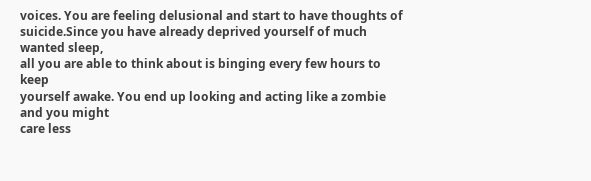voices. You are feeling delusional and start to have thoughts of
suicide.Since you have already deprived yourself of much wanted sleep,
all you are able to think about is binging every few hours to keep
yourself awake. You end up looking and acting like a zombie and you might
care less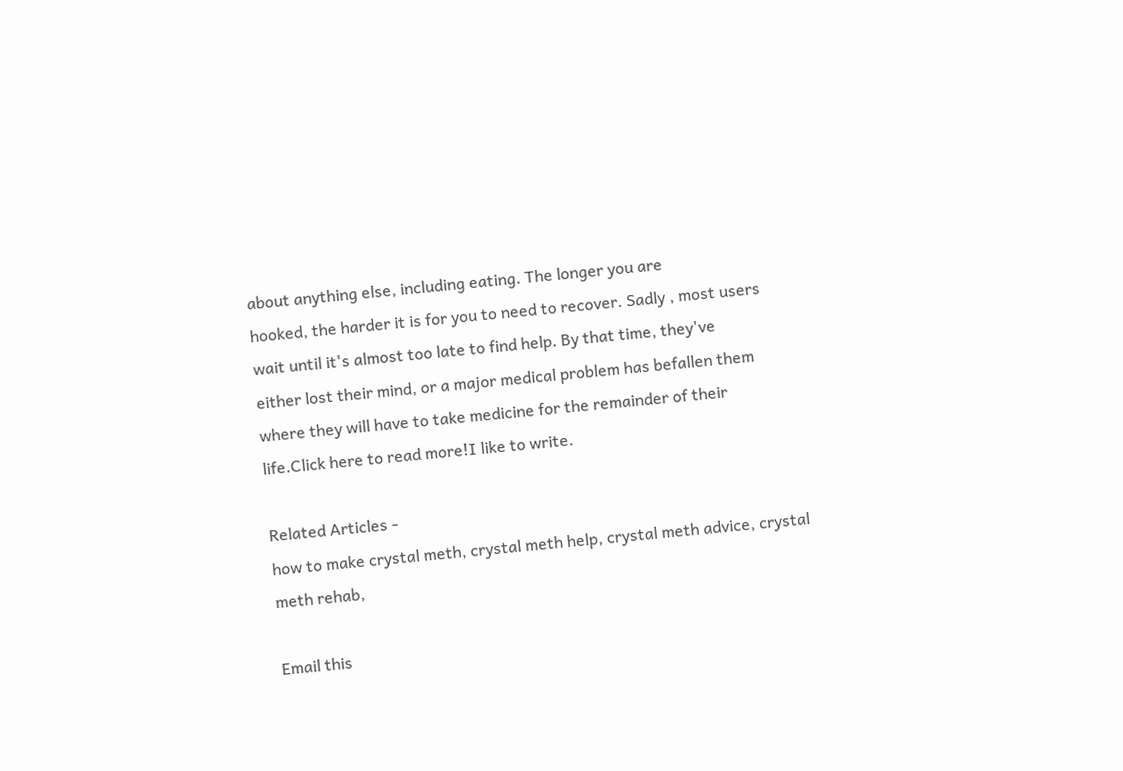about anything else, including eating. The longer you are
hooked, the harder it is for you to need to recover. Sadly , most users
wait until it's almost too late to find help. By that time, they've
either lost their mind, or a major medical problem has befallen them
where they will have to take medicine for the remainder of their
life.Click here to read more!I like to write.

Related Articles -
how to make crystal meth, crystal meth help, crystal meth advice, crystal
meth rehab,

Email this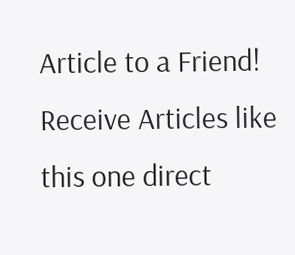Article to a Friend!
Receive Articles like this one direct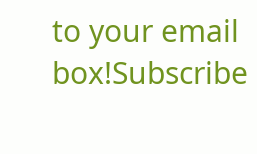to your email box!Subscribe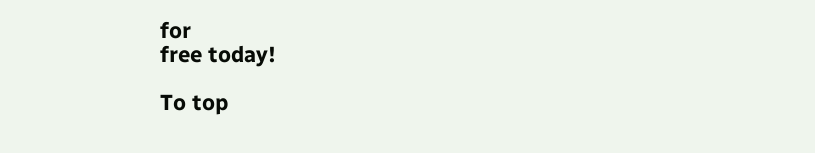for
free today!

To top